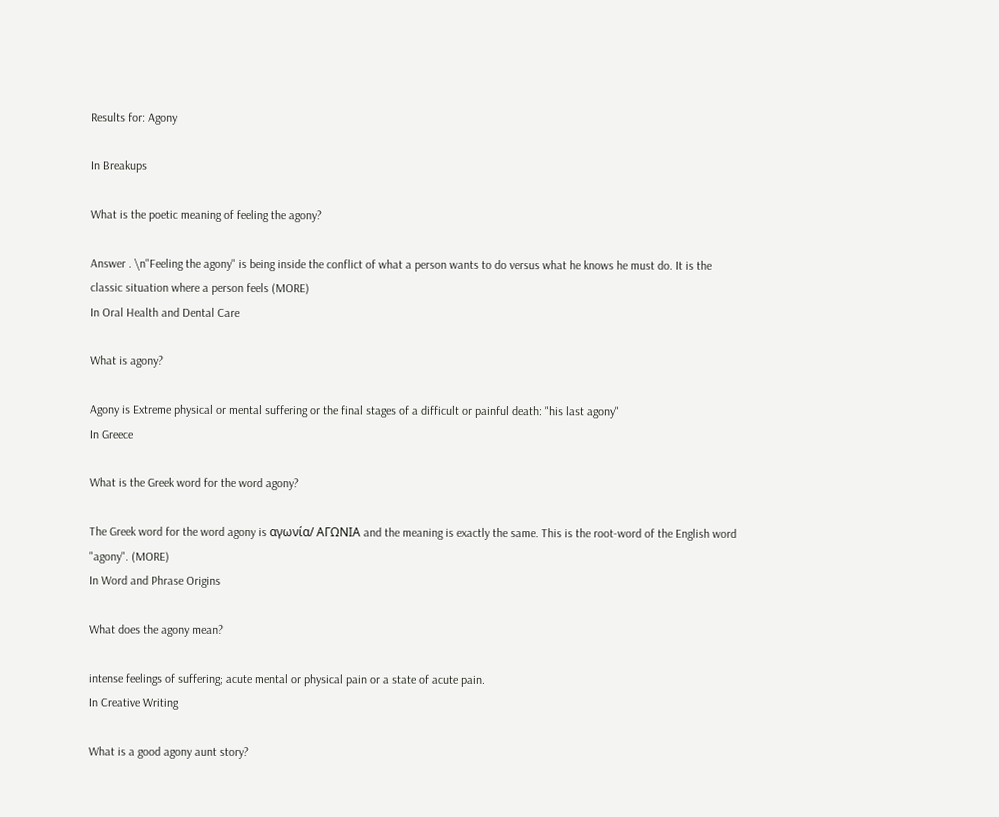Results for: Agony

In Breakups

What is the poetic meaning of feeling the agony?

Answer . \n"Feeling the agony" is being inside the conflict of what a person wants to do versus what he knows he must do. It is the classic situation where a person feels (MORE)
In Oral Health and Dental Care

What is agony?

Agony is Extreme physical or mental suffering or the final stages of a difficult or painful death: "his last agony"
In Greece

What is the Greek word for the word agony?

The Greek word for the word agony is αγωνία/ ΑΓΩΝΙΑ and the meaning is exactly the same. This is the root-word of the English word "agony". (MORE)
In Word and Phrase Origins

What does the agony mean?

intense feelings of suffering; acute mental or physical pain or a state of acute pain.
In Creative Writing

What is a good agony aunt story?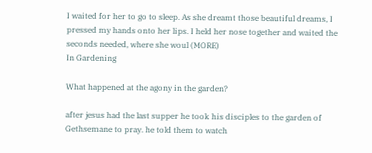I waited for her to go to sleep. As she dreamt those beautiful dreams, I pressed my hands onto her lips. I held her nose together and waited the seconds needed, where she woul (MORE)
In Gardening

What happened at the agony in the garden?

after jesus had the last supper he took his disciples to the garden of Gethsemane to pray. he told them to watch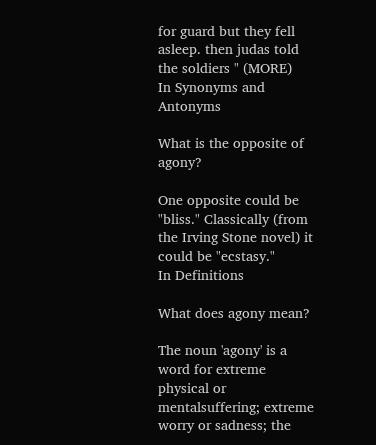for guard but they fell asleep. then judas told the soldiers " (MORE)
In Synonyms and Antonyms

What is the opposite of agony?

One opposite could be "bliss." Classically (from the Irving Stone novel) it could be "ecstasy."
In Definitions

What does agony mean?

The noun 'agony' is a word for extreme physical or mentalsuffering; extreme worry or sadness; the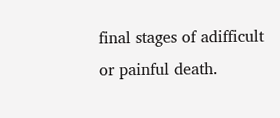final stages of adifficult or painful death.